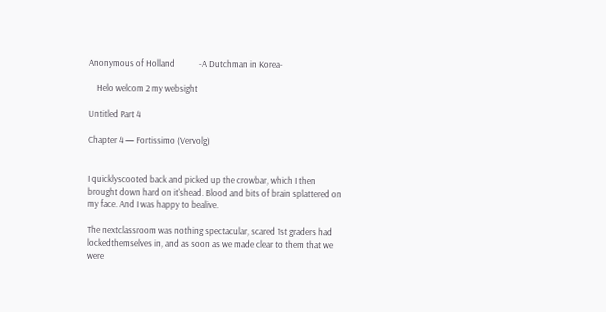Anonymous of Holland            -A Dutchman in Korea-

    Helo welcom 2 my websight

Untitled Part 4

Chapter 4 — Fortissimo (Vervolg)


I quicklyscooted back and picked up the crowbar, which I then brought down hard on it'shead. Blood and bits of brain splattered on my face. And I was happy to bealive.

The nextclassroom was nothing spectacular, scared 1st graders had lockedthemselves in, and as soon as we made clear to them that we were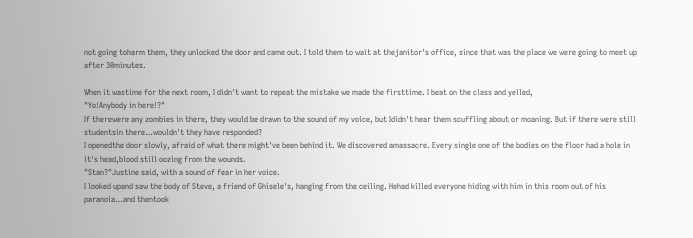not going toharm them, they unlocked the door and came out. I told them to wait at thejanitor's office, since that was the place we were going to meet up after 30minutes.

When it wastime for the next room, I didn't want to repeat the mistake we made the firsttime. I beat on the class and yelled,
"Yo!Anybody in here!?"
If therewere any zombies in there, they would be drawn to the sound of my voice, but Ididn't hear them scuffling about or moaning. But if there were still studentsin there…wouldn't they have responded?
I openedthe door slowly, afraid of what there might've been behind it. We discovered amassacre. Every single one of the bodies on the floor had a hole in it's head,blood still oozing from the wounds.
"Stan?"Justine said, with a sound of fear in her voice.
I looked upand saw the body of Steve, a friend of Ghisele's, hanging from the ceiling. Hehad killed everyone hiding with him in this room out of his paranoia…and thentook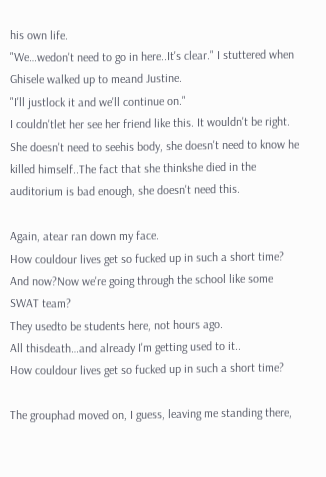his own life.
"We…wedon't need to go in here..It's clear." I stuttered when Ghisele walked up to meand Justine.
"I'll justlock it and we'll continue on."
I couldn'tlet her see her friend like this. It wouldn't be right. She doesn't need to seehis body, she doesn't need to know he killed himself..The fact that she thinkshe died in the auditorium is bad enough, she doesn't need this.

Again, atear ran down my face.
How couldour lives get so fucked up in such a short time?
And now?Now we're going through the school like some SWAT team?
They usedto be students here, not hours ago.
All thisdeath…and already I'm getting used to it..
How couldour lives get so fucked up in such a short time?

The grouphad moved on, I guess, leaving me standing there,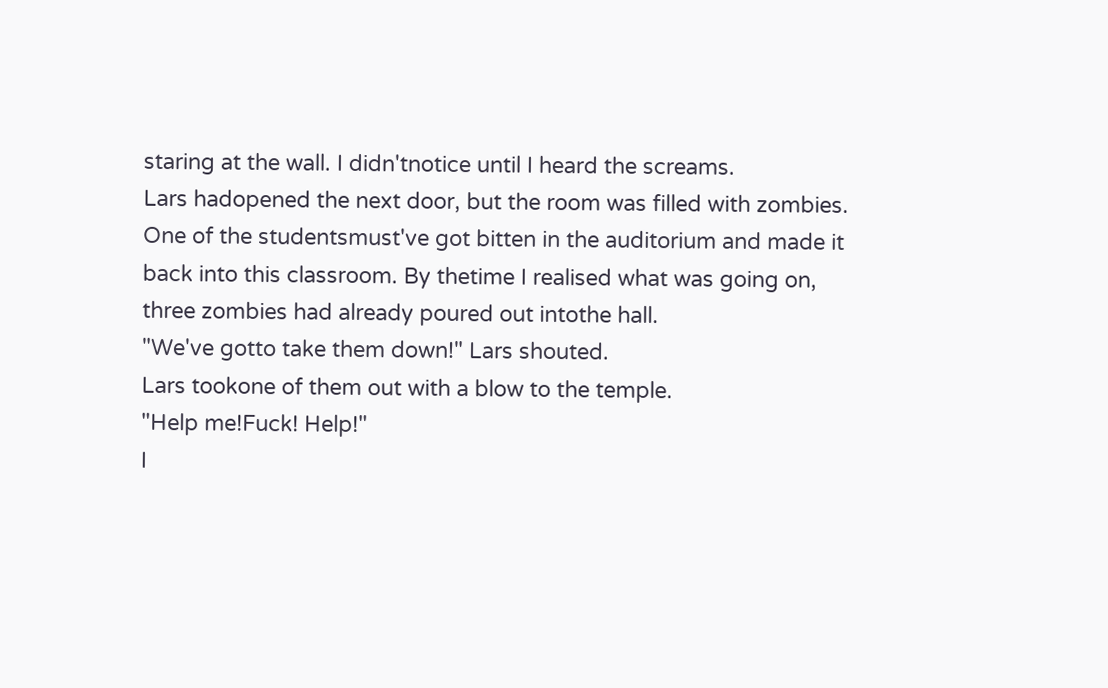staring at the wall. I didn'tnotice until I heard the screams.
Lars hadopened the next door, but the room was filled with zombies. One of the studentsmust've got bitten in the auditorium and made it back into this classroom. By thetime I realised what was going on, three zombies had already poured out intothe hall.
"We've gotto take them down!" Lars shouted.
Lars tookone of them out with a blow to the temple.
"Help me!Fuck! Help!"
I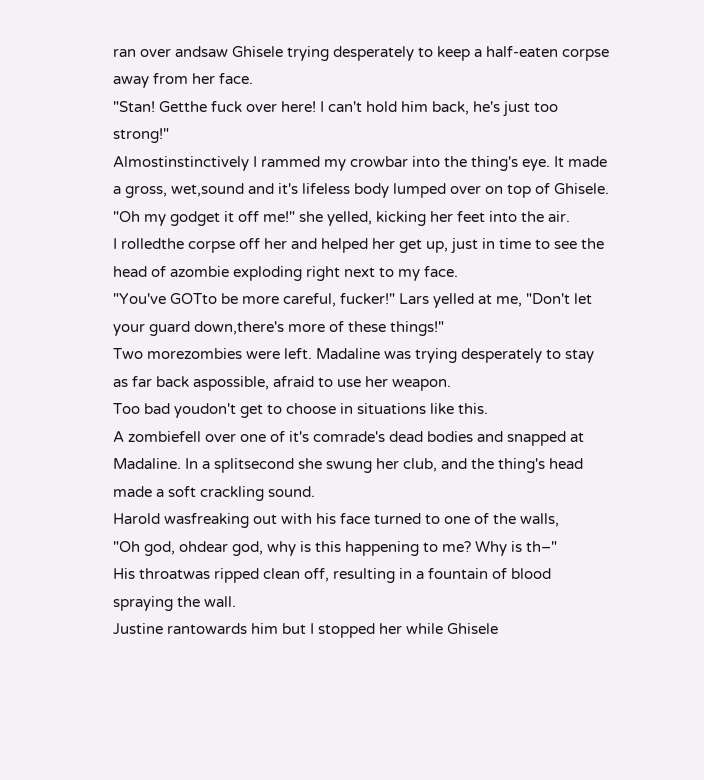ran over andsaw Ghisele trying desperately to keep a half-eaten corpse away from her face.
"Stan! Getthe fuck over here! I can't hold him back, he's just too strong!"
Almostinstinctively I rammed my crowbar into the thing's eye. It made a gross, wet,sound and it's lifeless body lumped over on top of Ghisele.
"Oh my godget it off me!" she yelled, kicking her feet into the air.
I rolledthe corpse off her and helped her get up, just in time to see the head of azombie exploding right next to my face.
"You've GOTto be more careful, fucker!" Lars yelled at me, "Don't let your guard down,there's more of these things!"
Two morezombies were left. Madaline was trying desperately to stay as far back aspossible, afraid to use her weapon.
Too bad youdon't get to choose in situations like this.
A zombiefell over one of it's comrade's dead bodies and snapped at Madaline. In a splitsecond she swung her club, and the thing's head made a soft crackling sound.
Harold wasfreaking out with his face turned to one of the walls,
"Oh god, ohdear god, why is this happening to me? Why is th–"
His throatwas ripped clean off, resulting in a fountain of blood spraying the wall.
Justine rantowards him but I stopped her while Ghisele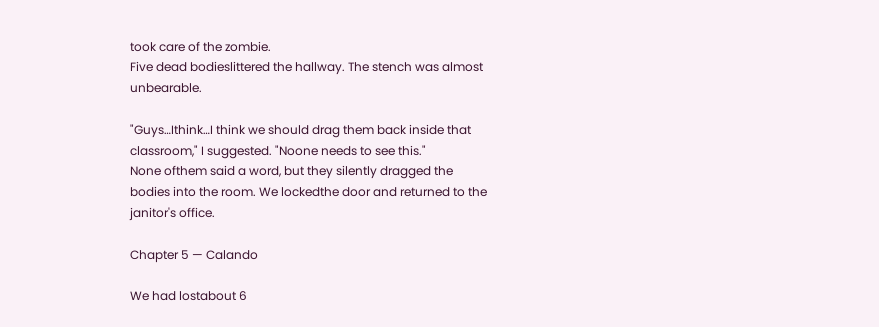took care of the zombie.
Five dead bodieslittered the hallway. The stench was almost unbearable.

"Guys…Ithink…I think we should drag them back inside that classroom," I suggested. "Noone needs to see this."
None ofthem said a word, but they silently dragged the bodies into the room. We lockedthe door and returned to the janitor's office.

Chapter 5 — Calando

We had lostabout 6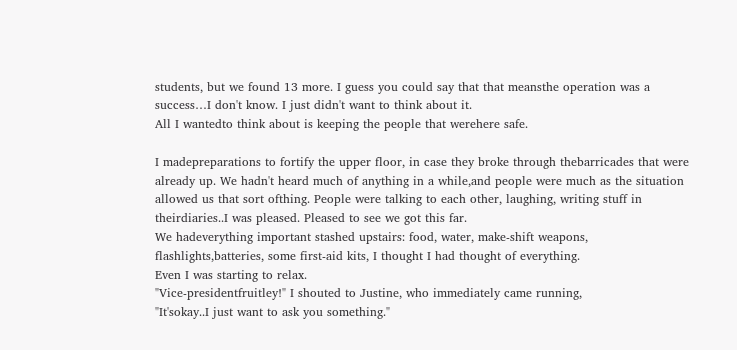students, but we found 13 more. I guess you could say that that meansthe operation was a success…I don't know. I just didn't want to think about it.
All I wantedto think about is keeping the people that werehere safe.

I madepreparations to fortify the upper floor, in case they broke through thebarricades that were already up. We hadn't heard much of anything in a while,and people were much as the situation allowed us that sort ofthing. People were talking to each other, laughing, writing stuff in theirdiaries..I was pleased. Pleased to see we got this far.
We hadeverything important stashed upstairs: food, water, make-shift weapons, flashlights,batteries, some first-aid kits, I thought I had thought of everything.
Even I was starting to relax.
"Vice-presidentfruitley!" I shouted to Justine, who immediately came running,
"It'sokay..I just want to ask you something."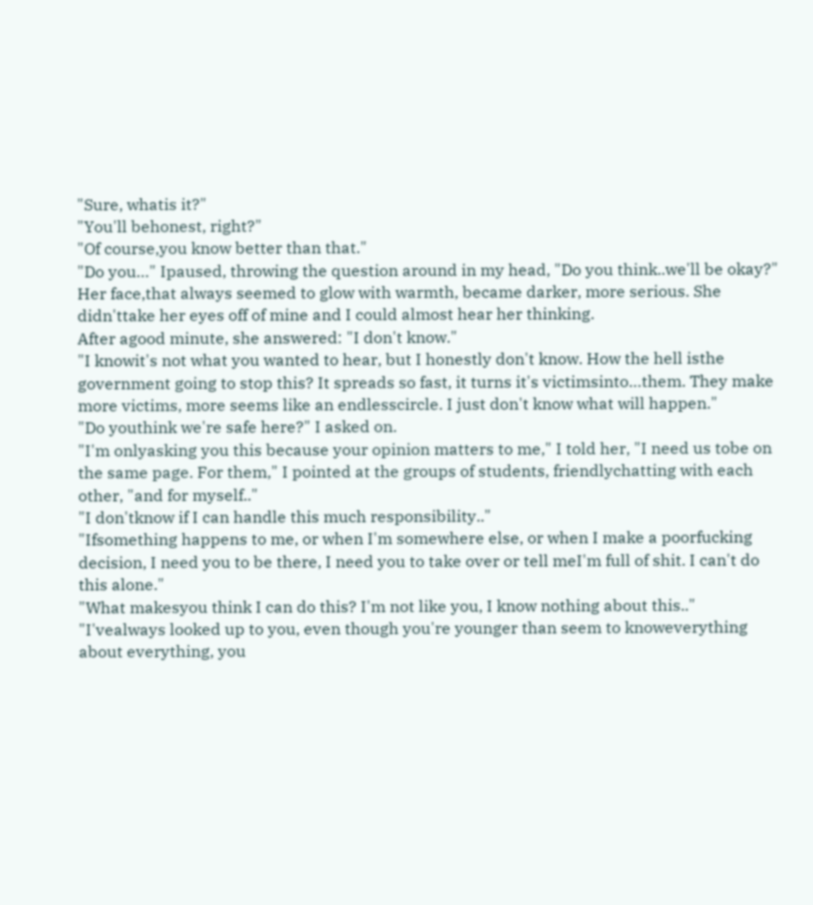"Sure, whatis it?"
"You'll behonest, right?"
"Of course,you know better than that."
"Do you…" Ipaused, throwing the question around in my head, "Do you think..we'll be okay?"
Her face,that always seemed to glow with warmth, became darker, more serious. She didn'ttake her eyes off of mine and I could almost hear her thinking.
After agood minute, she answered: "I don't know."
"I knowit's not what you wanted to hear, but I honestly don't know. How the hell isthe government going to stop this? It spreads so fast, it turns it's victimsinto…them. They make more victims, more seems like an endlesscircle. I just don't know what will happen."
"Do youthink we're safe here?" I asked on.
"I'm onlyasking you this because your opinion matters to me," I told her, "I need us tobe on the same page. For them," I pointed at the groups of students, friendlychatting with each other, "and for myself.."
"I don'tknow if I can handle this much responsibility.."
"Ifsomething happens to me, or when I'm somewhere else, or when I make a poorfucking decision, I need you to be there, I need you to take over or tell meI'm full of shit. I can't do this alone."
"What makesyou think I can do this? I'm not like you, I know nothing about this.."
"I'vealways looked up to you, even though you're younger than seem to knoweverything about everything, you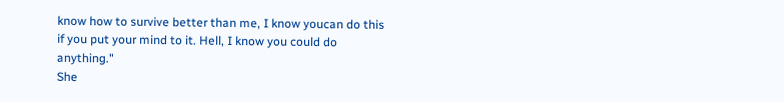know how to survive better than me, I know youcan do this if you put your mind to it. Hell, I know you could do anything."
She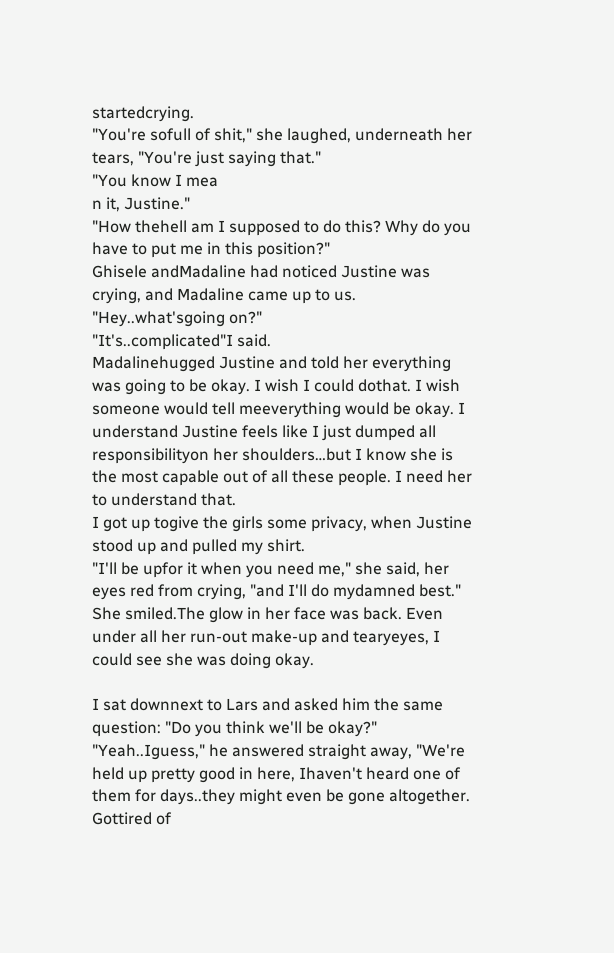startedcrying.
"You're sofull of shit," she laughed, underneath her tears, "You're just saying that."
"You know I mea
n it, Justine."
"How thehell am I supposed to do this? Why do you have to put me in this position?"
Ghisele andMadaline had noticed Justine was crying, and Madaline came up to us.
"Hey..what'sgoing on?"
"It's..complicated"I said.
Madalinehugged Justine and told her everything was going to be okay. I wish I could dothat. I wish someone would tell meeverything would be okay. I understand Justine feels like I just dumped all responsibilityon her shoulders…but I know she is the most capable out of all these people. I need her to understand that.
I got up togive the girls some privacy, when Justine stood up and pulled my shirt.
"I'll be upfor it when you need me," she said, her eyes red from crying, "and I'll do mydamned best."
She smiled.The glow in her face was back. Even under all her run-out make-up and tearyeyes, I could see she was doing okay.

I sat downnext to Lars and asked him the same question: "Do you think we'll be okay?"
"Yeah..Iguess," he answered straight away, "We're held up pretty good in here, Ihaven't heard one of them for days..they might even be gone altogether. Gottired of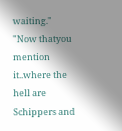waiting."
"Now thatyou mention it..where the hell are Schippers and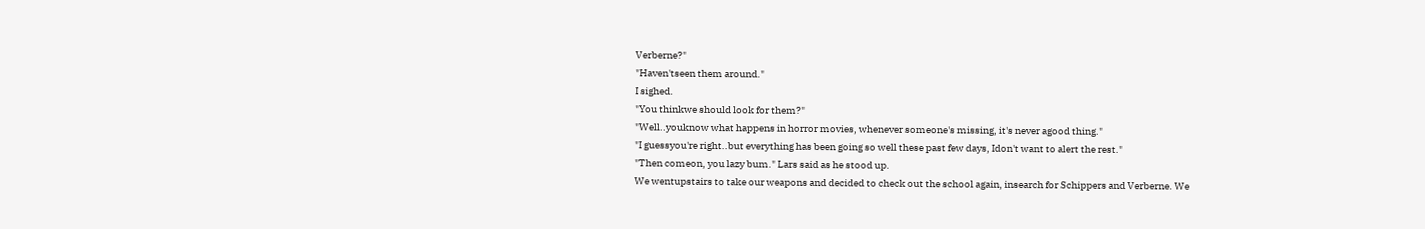Verberne?"
"Haven'tseen them around."
I sighed.
"You thinkwe should look for them?"
"Well..youknow what happens in horror movies, whenever someone's missing, it's never agood thing."
"I guessyou're right..but everything has been going so well these past few days, Idon't want to alert the rest."
"Then comeon, you lazy bum." Lars said as he stood up.
We wentupstairs to take our weapons and decided to check out the school again, insearch for Schippers and Verberne. We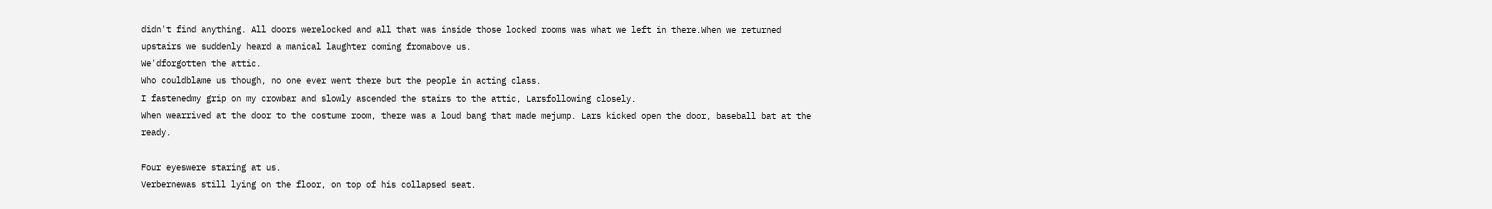didn't find anything. All doors werelocked and all that was inside those locked rooms was what we left in there.When we returned upstairs we suddenly heard a manical laughter coming fromabove us.
We'dforgotten the attic.
Who couldblame us though, no one ever went there but the people in acting class.
I fastenedmy grip on my crowbar and slowly ascended the stairs to the attic, Larsfollowing closely.
When wearrived at the door to the costume room, there was a loud bang that made mejump. Lars kicked open the door, baseball bat at the ready.

Four eyeswere staring at us.
Verbernewas still lying on the floor, on top of his collapsed seat.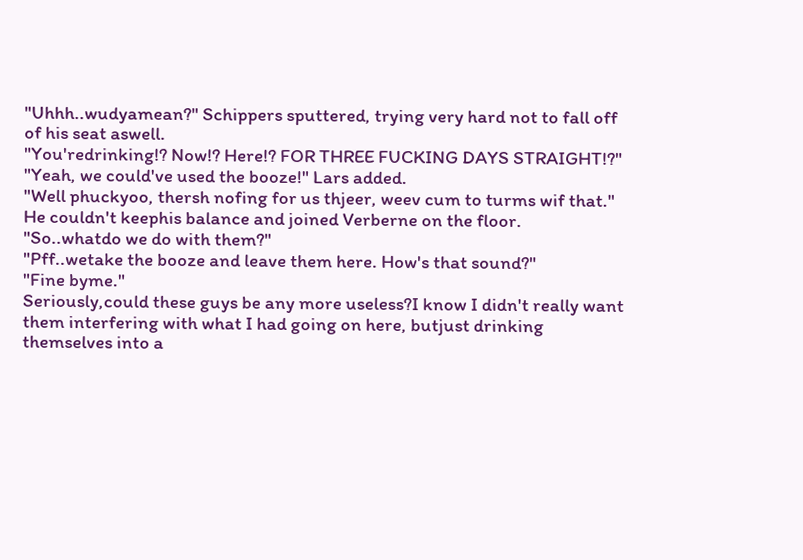"Uhhh..wudyamean?" Schippers sputtered, trying very hard not to fall off of his seat aswell.
"You'redrinking!? Now!? Here!? FOR THREE FUCKING DAYS STRAIGHT!?"
"Yeah, we could've used the booze!" Lars added.
"Well phuckyoo, thersh nofing for us thjeer, weev cum to turms wif that." He couldn't keephis balance and joined Verberne on the floor.
"So..whatdo we do with them?"
"Pff..wetake the booze and leave them here. How's that sound?"
"Fine byme."
Seriously,could these guys be any more useless?I know I didn't really want them interfering with what I had going on here, butjust drinking themselves into a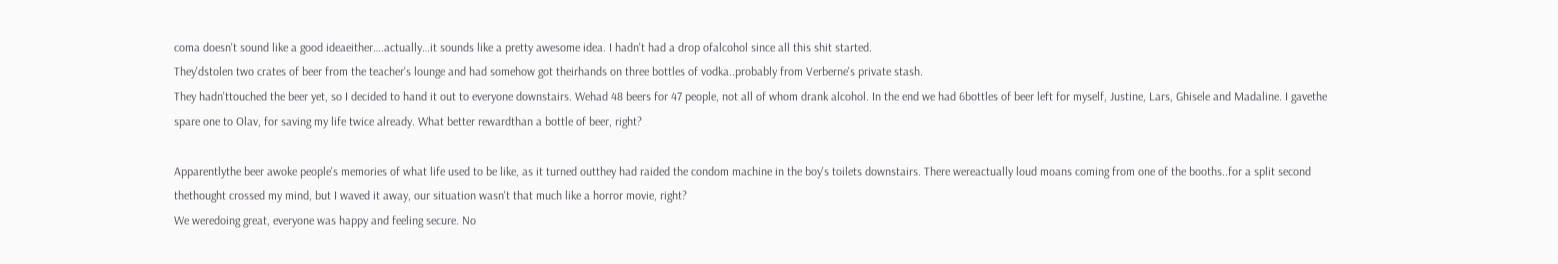coma doesn't sound like a good ideaeither….actually…it sounds like a pretty awesome idea. I hadn't had a drop ofalcohol since all this shit started.
They'dstolen two crates of beer from the teacher's lounge and had somehow got theirhands on three bottles of vodka..probably from Verberne's private stash.
They hadn'ttouched the beer yet, so I decided to hand it out to everyone downstairs. Wehad 48 beers for 47 people, not all of whom drank alcohol. In the end we had 6bottles of beer left for myself, Justine, Lars, Ghisele and Madaline. I gavethe spare one to Olav, for saving my life twice already. What better rewardthan a bottle of beer, right?

Apparentlythe beer awoke people's memories of what life used to be like, as it turned outthey had raided the condom machine in the boy's toilets downstairs. There wereactually loud moans coming from one of the booths..for a split second thethought crossed my mind, but I waved it away, our situation wasn't that much like a horror movie, right?
We weredoing great, everyone was happy and feeling secure. No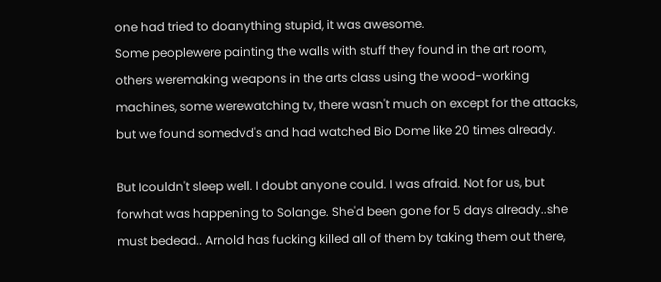one had tried to doanything stupid, it was awesome.
Some peoplewere painting the walls with stuff they found in the art room, others weremaking weapons in the arts class using the wood-working machines, some werewatching tv, there wasn't much on except for the attacks, but we found somedvd's and had watched Bio Dome like 20 times already.

But Icouldn't sleep well. I doubt anyone could. I was afraid. Not for us, but forwhat was happening to Solange. She'd been gone for 5 days already..she must bedead.. Arnold has fucking killed all of them by taking them out there,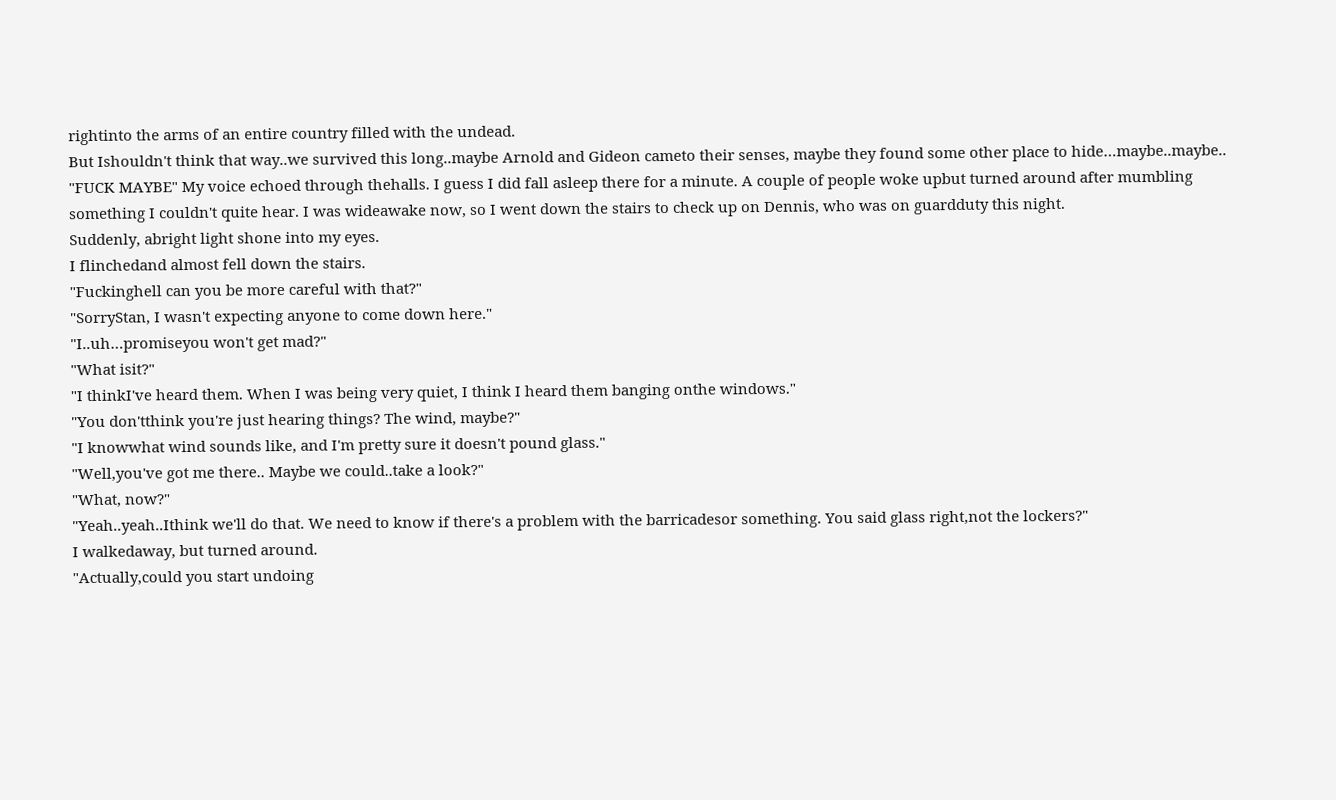rightinto the arms of an entire country filled with the undead.
But Ishouldn't think that way..we survived this long..maybe Arnold and Gideon cameto their senses, maybe they found some other place to hide…maybe..maybe..
"FUCK MAYBE" My voice echoed through thehalls. I guess I did fall asleep there for a minute. A couple of people woke upbut turned around after mumbling something I couldn't quite hear. I was wideawake now, so I went down the stairs to check up on Dennis, who was on guardduty this night.
Suddenly, abright light shone into my eyes.
I flinchedand almost fell down the stairs.
"Fuckinghell can you be more careful with that?"
"SorryStan, I wasn't expecting anyone to come down here."
"I..uh…promiseyou won't get mad?"
"What isit?"
"I thinkI've heard them. When I was being very quiet, I think I heard them banging onthe windows."
"You don'tthink you're just hearing things? The wind, maybe?"
"I knowwhat wind sounds like, and I'm pretty sure it doesn't pound glass."
"Well,you've got me there.. Maybe we could..take a look?"
"What, now?"
"Yeah..yeah..Ithink we'll do that. We need to know if there's a problem with the barricadesor something. You said glass right,not the lockers?"
I walkedaway, but turned around.
"Actually,could you start undoing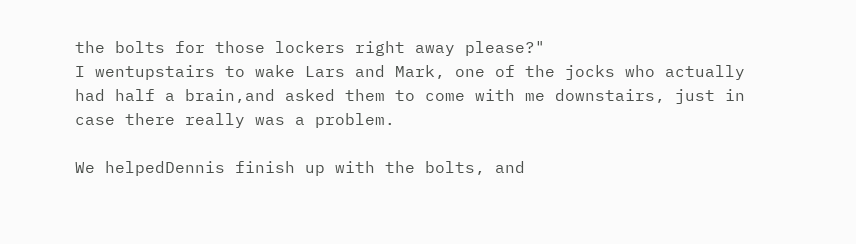the bolts for those lockers right away please?"
I wentupstairs to wake Lars and Mark, one of the jocks who actually had half a brain,and asked them to come with me downstairs, just in case there really was a problem.

We helpedDennis finish up with the bolts, and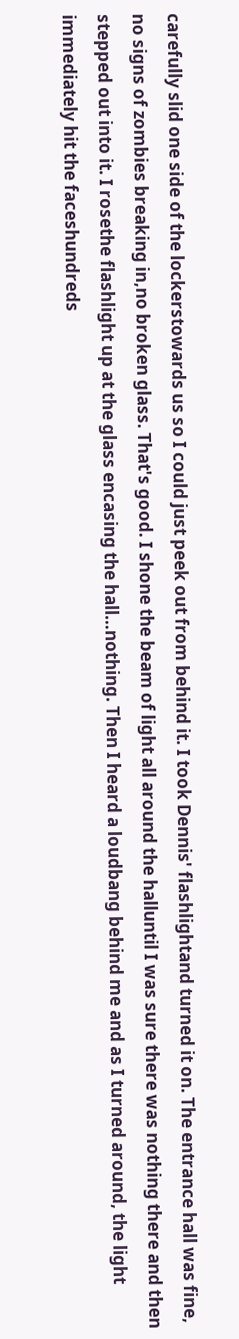carefully slid one side of the lockerstowards us so I could just peek out from behind it. I took Dennis' flashlightand turned it on. The entrance hall was fine, no signs of zombies breaking in,no broken glass. That's good. I shone the beam of light all around the halluntil I was sure there was nothing there and then stepped out into it. I rosethe flashlight up at the glass encasing the hall…nothing. Then I heard a loudbang behind me and as I turned around, the light immediately hit the faceshundreds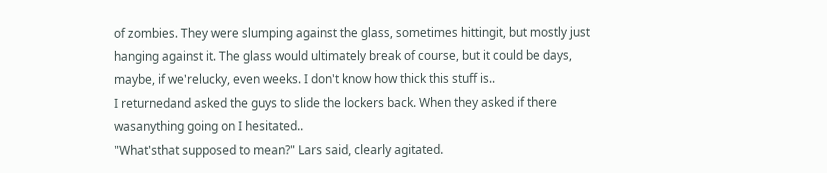of zombies. They were slumping against the glass, sometimes hittingit, but mostly just hanging against it. The glass would ultimately break of course, but it could be days, maybe, if we'relucky, even weeks. I don't know how thick this stuff is..
I returnedand asked the guys to slide the lockers back. When they asked if there wasanything going on I hesitated..
"What'sthat supposed to mean?" Lars said, clearly agitated.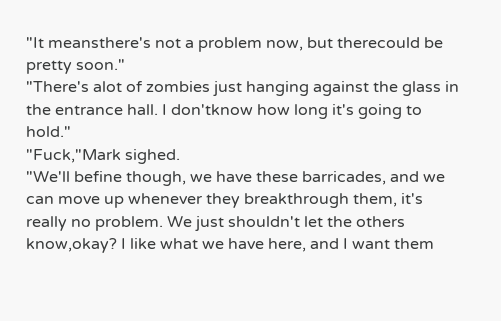"It meansthere's not a problem now, but therecould be pretty soon."
"There's alot of zombies just hanging against the glass in the entrance hall. I don'tknow how long it's going to hold."
"Fuck,"Mark sighed.
"We'll befine though, we have these barricades, and we can move up whenever they breakthrough them, it's really no problem. We just shouldn't let the others know,okay? I like what we have here, and I want them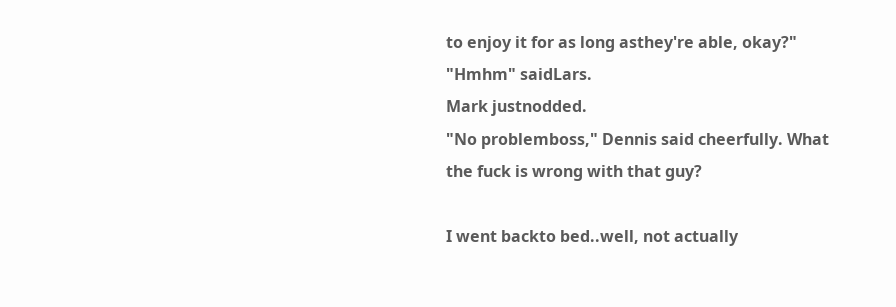to enjoy it for as long asthey're able, okay?"
"Hmhm" saidLars.
Mark justnodded.
"No problemboss," Dennis said cheerfully. What the fuck is wrong with that guy?

I went backto bed..well, not actually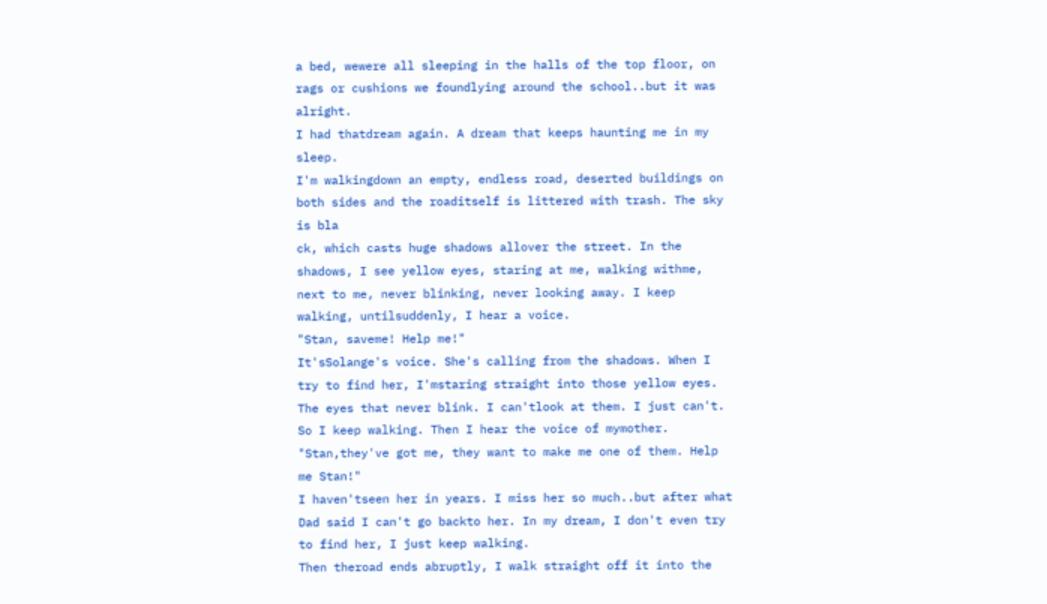a bed, wewere all sleeping in the halls of the top floor, on rags or cushions we foundlying around the school..but it was alright.
I had thatdream again. A dream that keeps haunting me in my sleep.
I'm walkingdown an empty, endless road, deserted buildings on both sides and the roaditself is littered with trash. The sky is bla
ck, which casts huge shadows allover the street. In the shadows, I see yellow eyes, staring at me, walking withme, next to me, never blinking, never looking away. I keep walking, untilsuddenly, I hear a voice.
"Stan, saveme! Help me!"
It'sSolange's voice. She's calling from the shadows. When I try to find her, I'mstaring straight into those yellow eyes. The eyes that never blink. I can'tlook at them. I just can't. So I keep walking. Then I hear the voice of mymother.
"Stan,they've got me, they want to make me one of them. Help me Stan!"
I haven'tseen her in years. I miss her so much..but after what Dad said I can't go backto her. In my dream, I don't even try to find her, I just keep walking.
Then theroad ends abruptly, I walk straight off it into the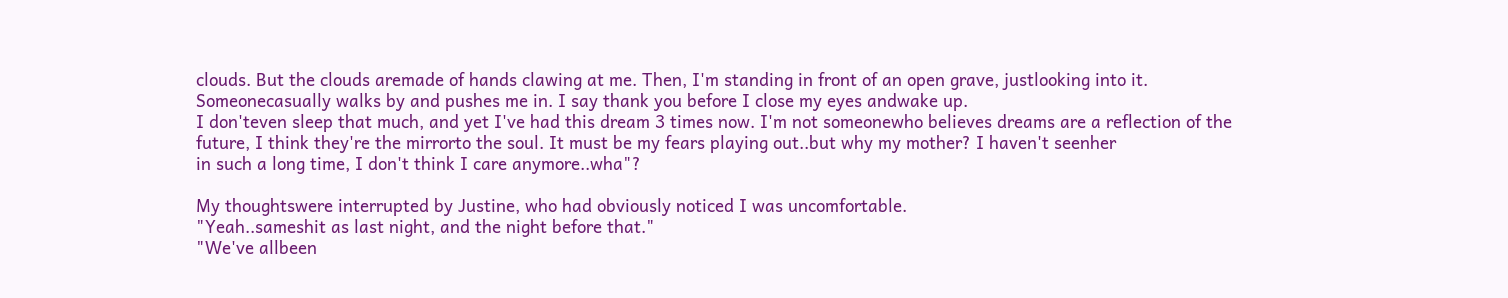clouds. But the clouds aremade of hands clawing at me. Then, I'm standing in front of an open grave, justlooking into it.
Someonecasually walks by and pushes me in. I say thank you before I close my eyes andwake up.
I don'teven sleep that much, and yet I've had this dream 3 times now. I'm not someonewho believes dreams are a reflection of the future, I think they're the mirrorto the soul. It must be my fears playing out..but why my mother? I haven't seenher
in such a long time, I don't think I care anymore..wha"?

My thoughtswere interrupted by Justine, who had obviously noticed I was uncomfortable.
"Yeah..sameshit as last night, and the night before that."
"We've allbeen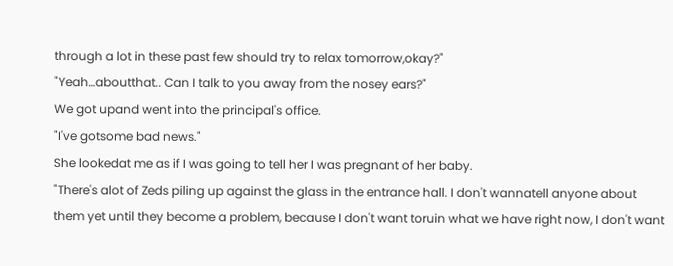through a lot in these past few should try to relax tomorrow,okay?"
"Yeah…aboutthat.. Can I talk to you away from the nosey ears?"
We got upand went into the principal's office.
"I've gotsome bad news."
She lookedat me as if I was going to tell her I was pregnant of her baby.
"There's alot of Zeds piling up against the glass in the entrance hall. I don't wannatell anyone about them yet until they become a problem, because I don't want toruin what we have right now, I don't want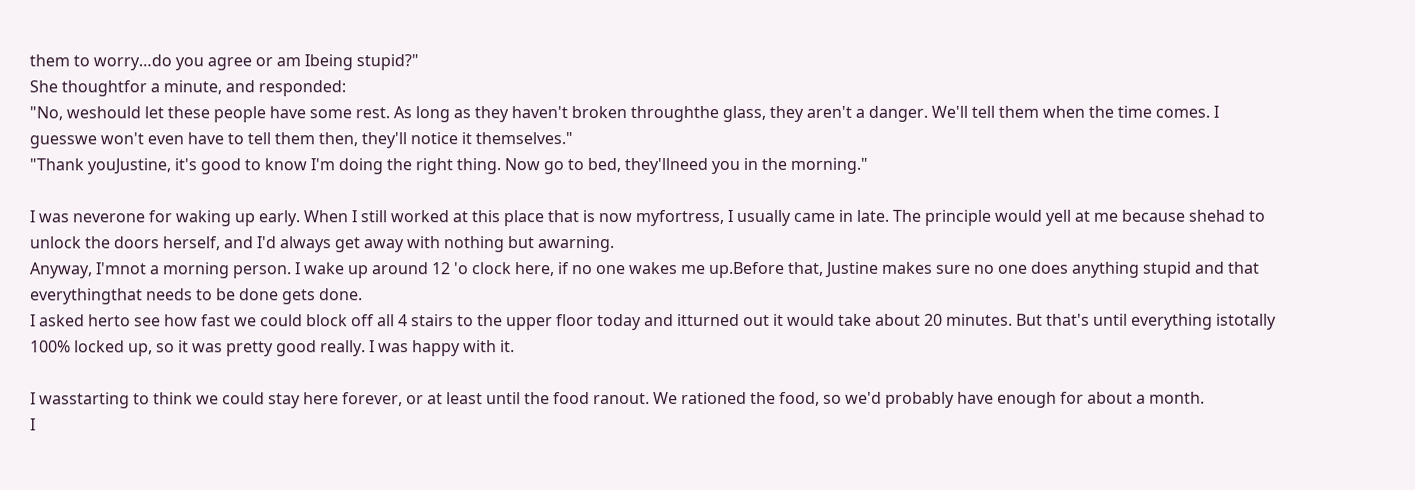them to worry…do you agree or am Ibeing stupid?"
She thoughtfor a minute, and responded:
"No, weshould let these people have some rest. As long as they haven't broken throughthe glass, they aren't a danger. We'll tell them when the time comes. I guesswe won't even have to tell them then, they'll notice it themselves."
"Thank youJustine, it's good to know I'm doing the right thing. Now go to bed, they'llneed you in the morning."

I was neverone for waking up early. When I still worked at this place that is now myfortress, I usually came in late. The principle would yell at me because shehad to unlock the doors herself, and I'd always get away with nothing but awarning.
Anyway, I'mnot a morning person. I wake up around 12 'o clock here, if no one wakes me up.Before that, Justine makes sure no one does anything stupid and that everythingthat needs to be done gets done.
I asked herto see how fast we could block off all 4 stairs to the upper floor today and itturned out it would take about 20 minutes. But that's until everything istotally 100% locked up, so it was pretty good really. I was happy with it.

I wasstarting to think we could stay here forever, or at least until the food ranout. We rationed the food, so we'd probably have enough for about a month.
I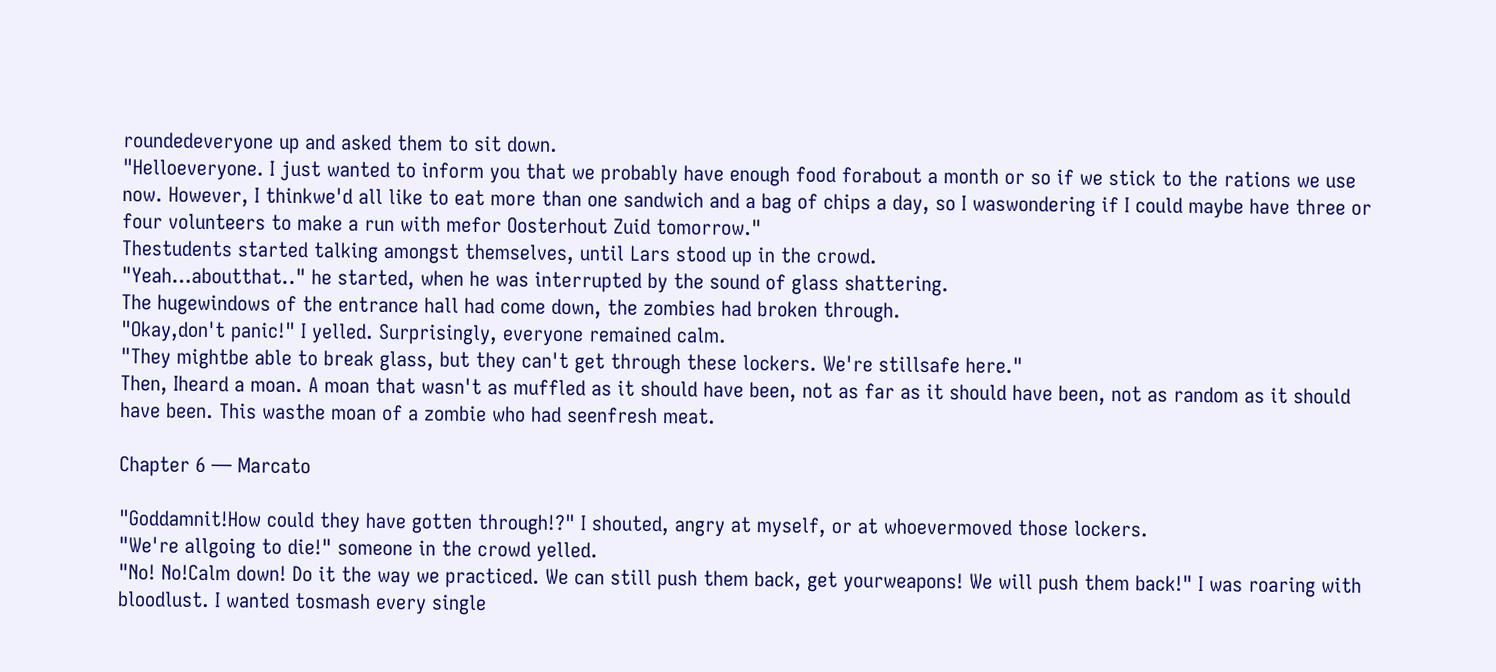roundedeveryone up and asked them to sit down.
"Helloeveryone. I just wanted to inform you that we probably have enough food forabout a month or so if we stick to the rations we use now. However, I thinkwe'd all like to eat more than one sandwich and a bag of chips a day, so I waswondering if I could maybe have three or four volunteers to make a run with mefor Oosterhout Zuid tomorrow."
Thestudents started talking amongst themselves, until Lars stood up in the crowd.
"Yeah…aboutthat.." he started, when he was interrupted by the sound of glass shattering.
The hugewindows of the entrance hall had come down, the zombies had broken through.
"Okay,don't panic!" I yelled. Surprisingly, everyone remained calm.
"They mightbe able to break glass, but they can't get through these lockers. We're stillsafe here."
Then, Iheard a moan. A moan that wasn't as muffled as it should have been, not as far as it should have been, not as random as it should have been. This wasthe moan of a zombie who had seenfresh meat.

Chapter 6 — Marcato

"Goddamnit!How could they have gotten through!?" I shouted, angry at myself, or at whoevermoved those lockers.
"We're allgoing to die!" someone in the crowd yelled.
"No! No!Calm down! Do it the way we practiced. We can still push them back, get yourweapons! We will push them back!" I was roaring with bloodlust. I wanted tosmash every single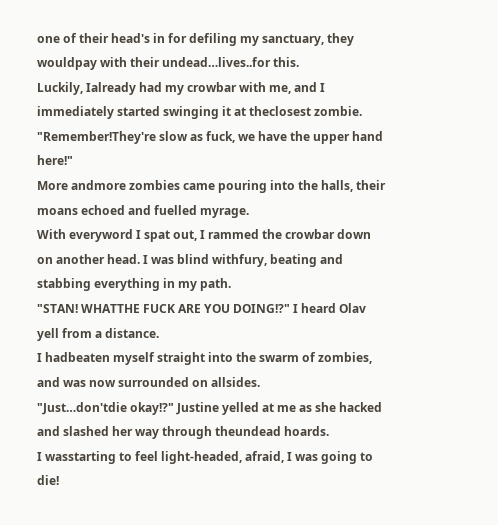one of their head's in for defiling my sanctuary, they wouldpay with their undead…lives..for this.
Luckily, Ialready had my crowbar with me, and I immediately started swinging it at theclosest zombie.
"Remember!They're slow as fuck, we have the upper hand here!"
More andmore zombies came pouring into the halls, their moans echoed and fuelled myrage.
With everyword I spat out, I rammed the crowbar down on another head. I was blind withfury, beating and stabbing everything in my path.
"STAN! WHATTHE FUCK ARE YOU DOING!?" I heard Olav yell from a distance.
I hadbeaten myself straight into the swarm of zombies, and was now surrounded on allsides.
"Just…don'tdie okay!?" Justine yelled at me as she hacked and slashed her way through theundead hoards.
I wasstarting to feel light-headed, afraid, I was going to die!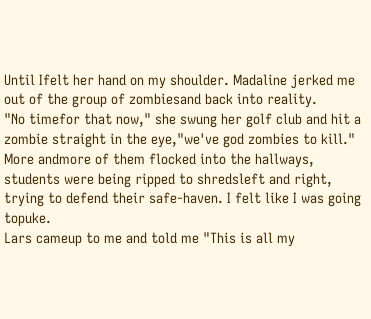Until Ifelt her hand on my shoulder. Madaline jerked me out of the group of zombiesand back into reality.
"No timefor that now," she swung her golf club and hit a zombie straight in the eye,"we've god zombies to kill."
More andmore of them flocked into the hallways, students were being ripped to shredsleft and right, trying to defend their safe-haven. I felt like I was going topuke.
Lars cameup to me and told me "This is all my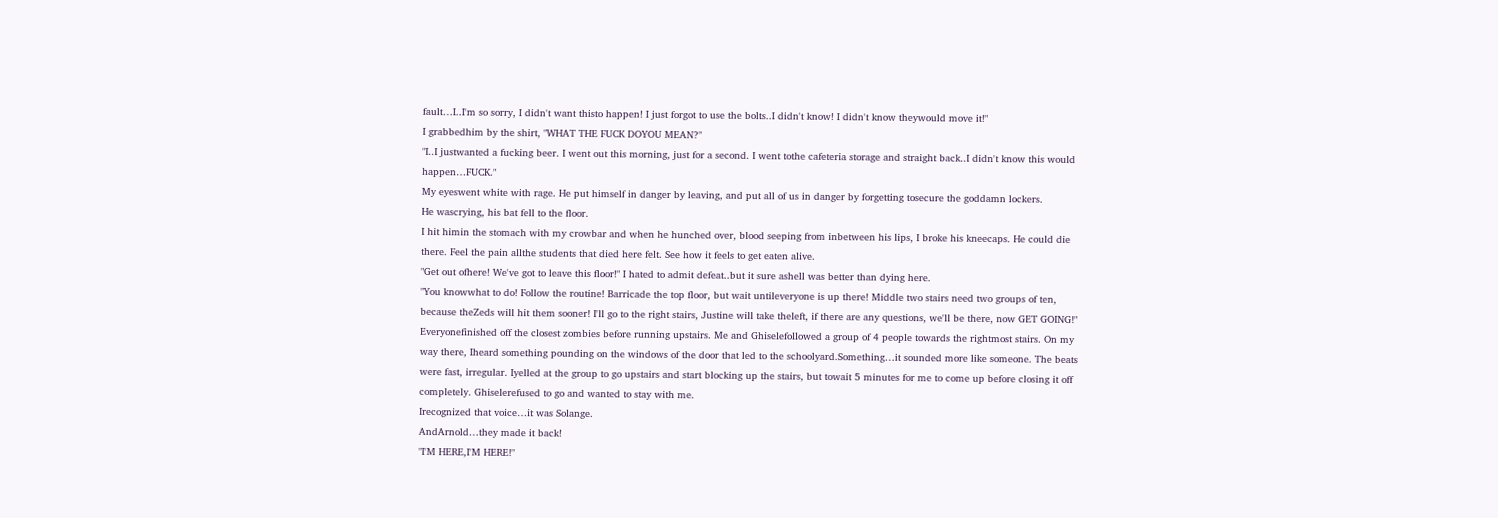fault…I..I'm so sorry, I didn't want thisto happen! I just forgot to use the bolts..I didn't know! I didn't know theywould move it!"
I grabbedhim by the shirt, "WHAT THE FUCK DOYOU MEAN?"
"I..I justwanted a fucking beer. I went out this morning, just for a second. I went tothe cafeteria storage and straight back..I didn't know this would happen…FUCK."
My eyeswent white with rage. He put himself in danger by leaving, and put all of us in danger by forgetting tosecure the goddamn lockers.
He wascrying, his bat fell to the floor.
I hit himin the stomach with my crowbar and when he hunched over, blood seeping from inbetween his lips, I broke his kneecaps. He could die there. Feel the pain allthe students that died here felt. See how it feels to get eaten alive.
"Get out ofhere! We've got to leave this floor!" I hated to admit defeat..but it sure ashell was better than dying here.
"You knowwhat to do! Follow the routine! Barricade the top floor, but wait untileveryone is up there! Middle two stairs need two groups of ten, because theZeds will hit them sooner! I'll go to the right stairs, Justine will take theleft, if there are any questions, we'll be there, now GET GOING!"
Everyonefinished off the closest zombies before running upstairs. Me and Ghiselefollowed a group of 4 people towards the rightmost stairs. On my way there, Iheard something pounding on the windows of the door that led to the schoolyard.Something…it sounded more like someone. The beats were fast, irregular. Iyelled at the group to go upstairs and start blocking up the stairs, but towait 5 minutes for me to come up before closing it off completely. Ghiselerefused to go and wanted to stay with me.
Irecognized that voice…it was Solange.
AndArnold…they made it back!
"I'M HERE,I'M HERE!"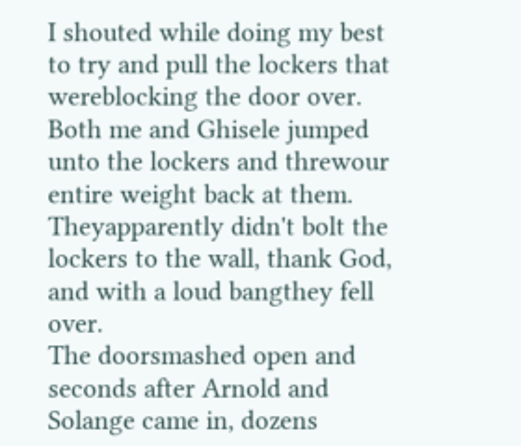I shouted while doing my best to try and pull the lockers that wereblocking the door over. Both me and Ghisele jumped unto the lockers and threwour entire weight back at them.
Theyapparently didn't bolt the lockers to the wall, thank God, and with a loud bangthey fell over.
The doorsmashed open and seconds after Arnold and Solange came in, dozens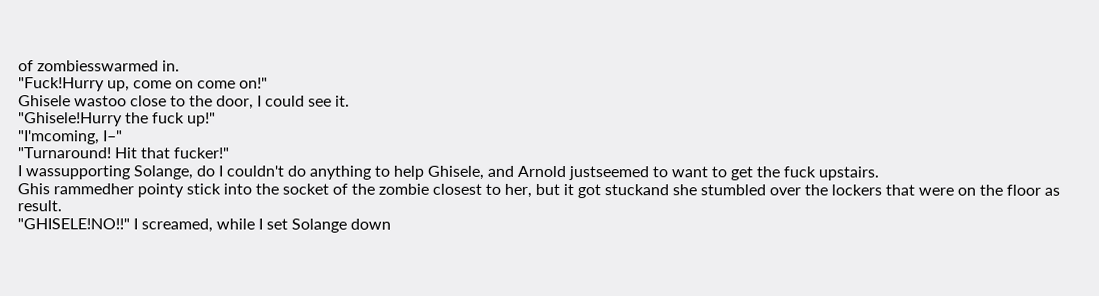of zombiesswarmed in.
"Fuck!Hurry up, come on come on!"
Ghisele wastoo close to the door, I could see it.
"Ghisele!Hurry the fuck up!"
"I'mcoming, I–"
"Turnaround! Hit that fucker!"
I wassupporting Solange, do I couldn't do anything to help Ghisele, and Arnold justseemed to want to get the fuck upstairs.
Ghis rammedher pointy stick into the socket of the zombie closest to her, but it got stuckand she stumbled over the lockers that were on the floor as result.
"GHISELE!NO!!" I screamed, while I set Solange down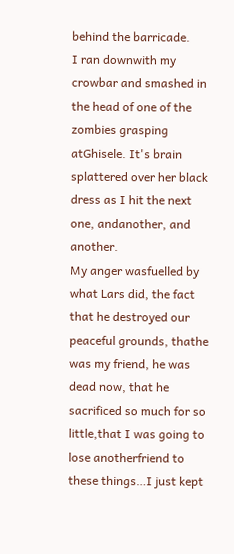behind the barricade.
I ran downwith my crowbar and smashed in the head of one of the zombies grasping atGhisele. It's brain splattered over her black dress as I hit the next one, andanother, and another.
My anger wasfuelled by what Lars did, the fact that he destroyed our peaceful grounds, thathe was my friend, he was dead now, that he sacrificed so much for so little,that I was going to lose anotherfriend to these things…I just kept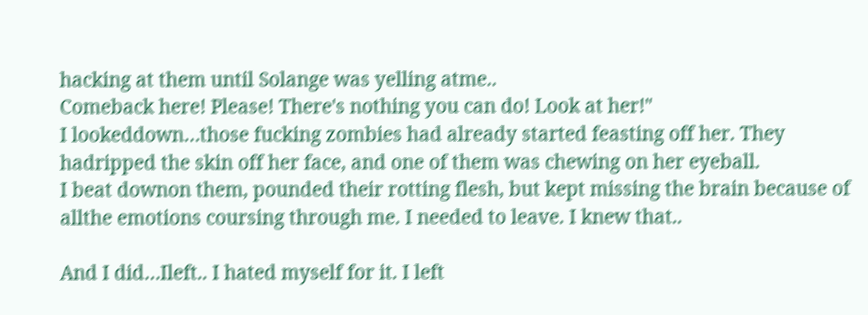hacking at them until Solange was yelling atme..
Comeback here! Please! There's nothing you can do! Look at her!"
I lookeddown…those fucking zombies had already started feasting off her. They hadripped the skin off her face, and one of them was chewing on her eyeball.
I beat downon them, pounded their rotting flesh, but kept missing the brain because of allthe emotions coursing through me. I needed to leave. I knew that..

And I did…Ileft.. I hated myself for it. I left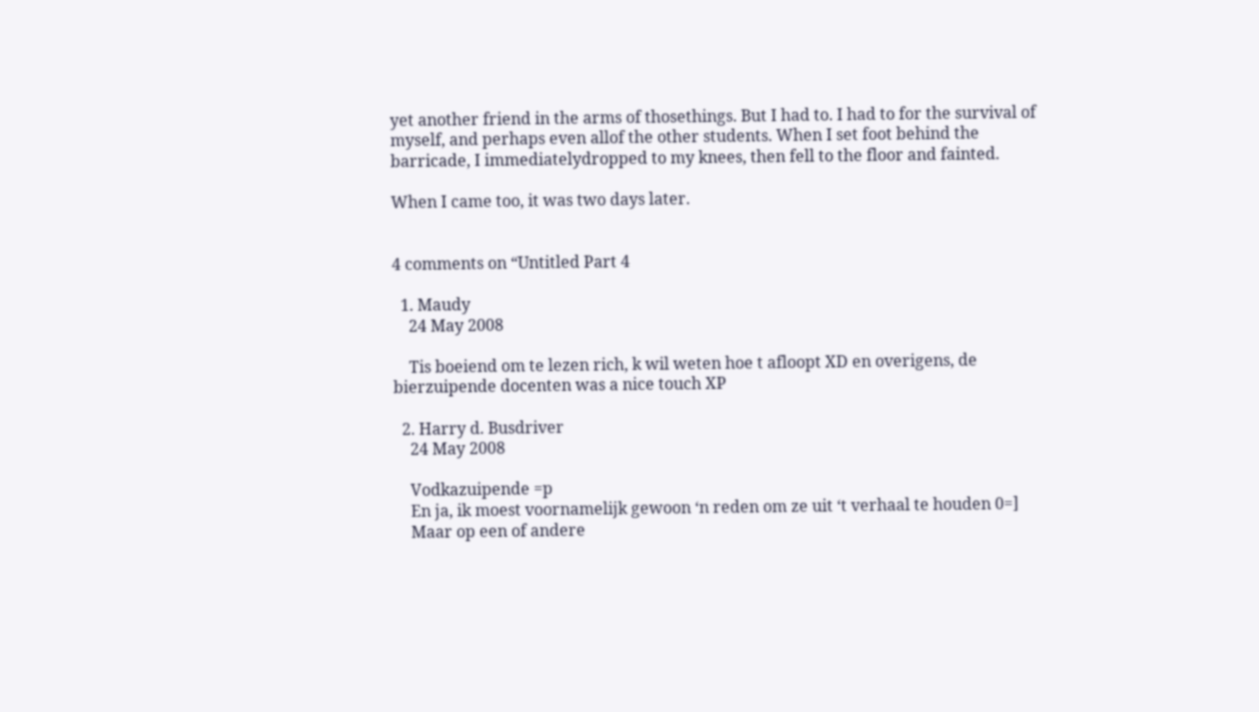yet another friend in the arms of thosethings. But I had to. I had to for the survival of myself, and perhaps even allof the other students. When I set foot behind the barricade, I immediatelydropped to my knees, then fell to the floor and fainted.

When I came too, it was two days later.


4 comments on “Untitled Part 4

  1. Maudy
    24 May 2008

    Tis boeiend om te lezen rich, k wil weten hoe t afloopt XD en overigens, de bierzuipende docenten was a nice touch XP

  2. Harry d. Busdriver
    24 May 2008

    Vodkazuipende =p
    En ja, ik moest voornamelijk gewoon ‘n reden om ze uit ‘t verhaal te houden 0=]
    Maar op een of andere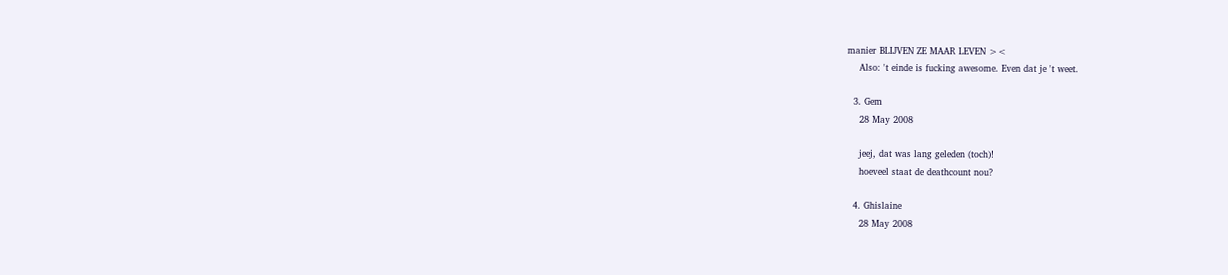manier BLIJVEN ZE MAAR LEVEN ><
    Also: 't einde is fucking awesome. Even dat je 't weet.

  3. Gem
    28 May 2008

    jeej, dat was lang geleden (toch)!
    hoeveel staat de deathcount nou?

  4. Ghislaine
    28 May 2008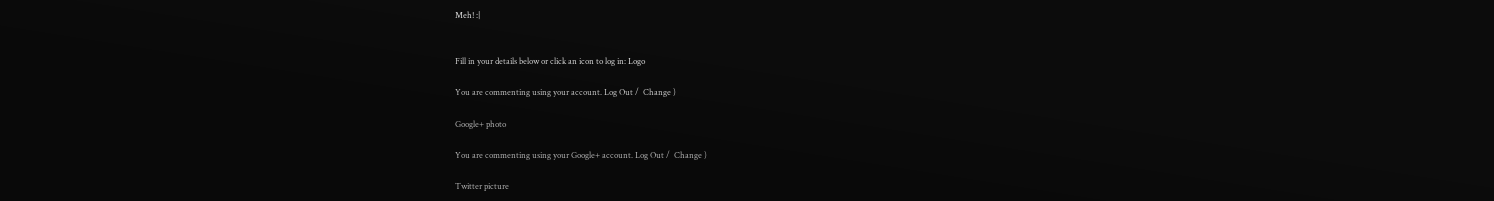Meh! :|


Fill in your details below or click an icon to log in: Logo

You are commenting using your account. Log Out /  Change )

Google+ photo

You are commenting using your Google+ account. Log Out /  Change )

Twitter picture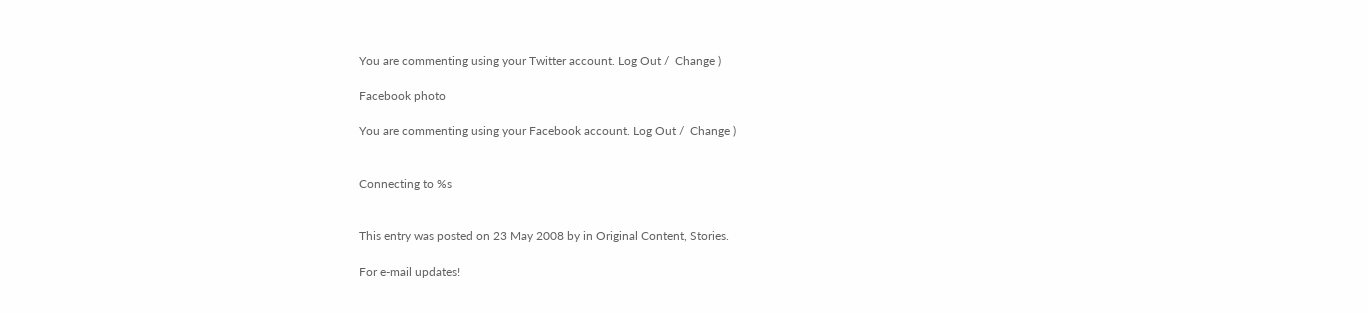You are commenting using your Twitter account. Log Out /  Change )

Facebook photo

You are commenting using your Facebook account. Log Out /  Change )


Connecting to %s


This entry was posted on 23 May 2008 by in Original Content, Stories.

For e-mail updates!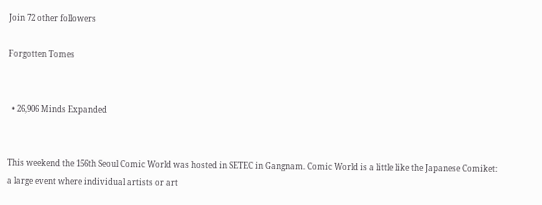Join 72 other followers

Forgotten Tomes


  • 26,906 Minds Expanded


This weekend the 156th Seoul Comic World was hosted in SETEC in Gangnam. Comic World is a little like the Japanese Comiket: a large event where individual artists or art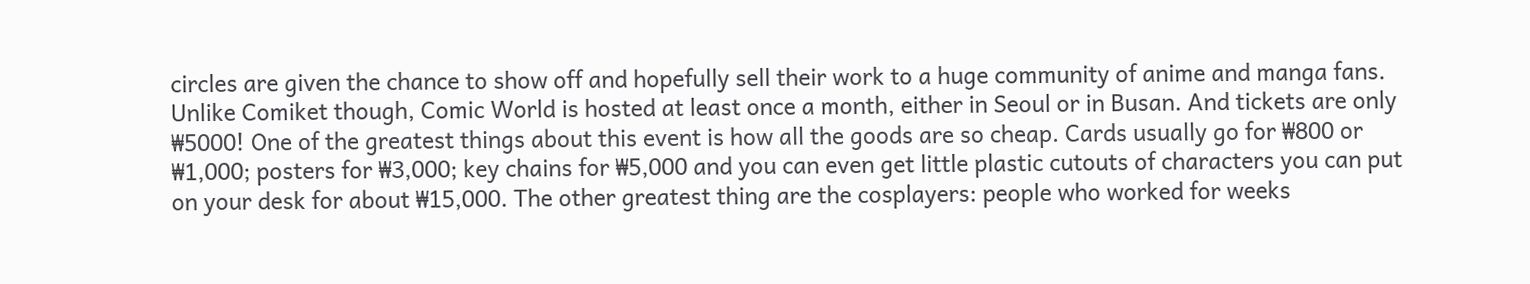circles are given the chance to show off and hopefully sell their work to a huge community of anime and manga fans. Unlike Comiket though, Comic World is hosted at least once a month, either in Seoul or in Busan. And tickets are only ₩5000! One of the greatest things about this event is how all the goods are so cheap. Cards usually go for ₩800 or ₩1,000; posters for ₩3,000; key chains for ₩5,000 and you can even get little plastic cutouts of characters you can put on your desk for about ₩15,000. The other greatest thing are the cosplayers: people who worked for weeks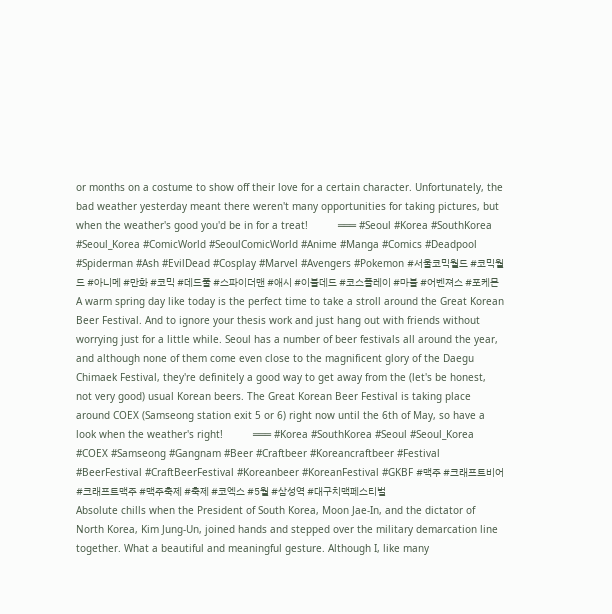or months on a costume to show off their love for a certain character. Unfortunately, the bad weather yesterday meant there weren't many opportunities for taking pictures, but when the weather's good you'd be in for a treat!          ═══ #Seoul #Korea #SouthKorea #Seoul_Korea #ComicWorld #SeoulComicWorld #Anime #Manga #Comics #Deadpool #Spiderman #Ash #EvilDead #Cosplay #Marvel #Avengers #Pokemon #서울코믹월드 #코믹월드 #아니메 #만화 #코믹 #데드풀 #스파이더맨 #애시 #이블데드 #코스플레이 #마블 #어벤져스 #포케몬
A warm spring day like today is the perfect time to take a stroll around the Great Korean Beer Festival. And to ignore your thesis work and just hang out with friends without worrying just for a little while. Seoul has a number of beer festivals all around the year, and although none of them come even close to the magnificent glory of the Daegu Chimaek Festival, they're definitely a good way to get away from the (let's be honest, not very good) usual Korean beers. The Great Korean Beer Festival is taking place around COEX (Samseong station exit 5 or 6) right now until the 6th of May, so have a look when the weather's right!          ═══ #Korea #SouthKorea #Seoul #Seoul_Korea #COEX #Samseong #Gangnam #Beer #Craftbeer #Koreancraftbeer #Festival #BeerFestival #CraftBeerFestival #Koreanbeer #KoreanFestival #GKBF #맥주 #크래프트비어 #크래프트맥주 #맥주축제 #축제 #코엑스 #5월 #삼성역 #대구치맥페스티벌
Absolute chills when the President of South Korea, Moon Jae-In, and the dictator of North Korea, Kim Jung-Un, joined hands and stepped over the military demarcation line together. What a beautiful and meaningful gesture. Although I, like many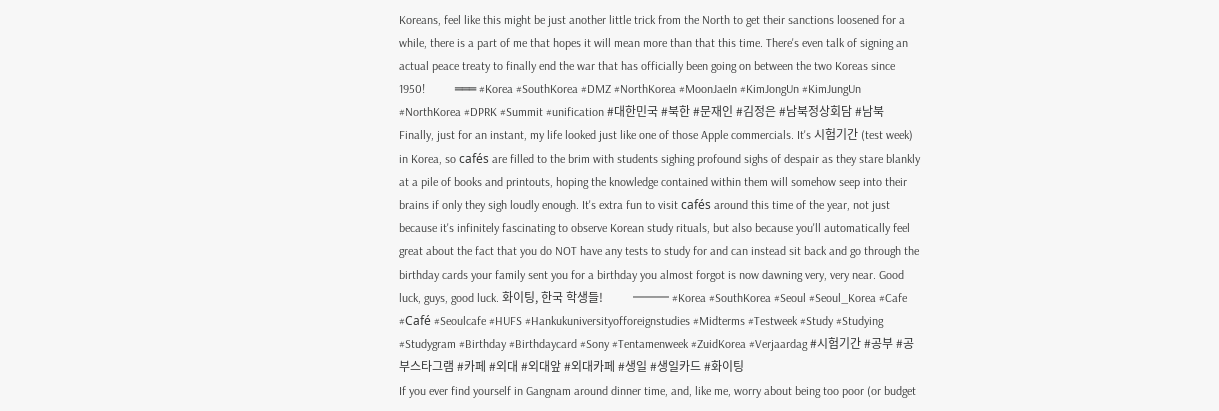Koreans, feel like this might be just another little trick from the North to get their sanctions loosened for a while, there is a part of me that hopes it will mean more than that this time. There's even talk of signing an actual peace treaty to finally end the war that has officially been going on between the two Koreas since 1950!          ═══ #Korea #SouthKorea #DMZ #NorthKorea #MoonJaeIn #KimJongUn #KimJungUn #NorthKorea #DPRK #Summit #unification #대한민국 #북한 #문재인 #김정은 #남북정상회담 #남북
Finally, just for an instant, my life looked just like one of those Apple commercials. It's 시험기간 (test week) in Korea, so cafés are filled to the brim with students sighing profound sighs of despair as they stare blankly at a pile of books and printouts, hoping the knowledge contained within them will somehow seep into their brains if only they sigh loudly enough. It's extra fun to visit cafés around this time of the year, not just because it's infinitely fascinating to observe Korean study rituals, but also because you'll automatically feel great about the fact that you do NOT have any tests to study for and can instead sit back and go through the birthday cards your family sent you for a birthday you almost forgot is now dawning very, very near. Good luck, guys, good luck. 화이팅, 한국 학생들!          ═══ #Korea #SouthKorea #Seoul #Seoul_Korea #Cafe #Café #Seoulcafe #HUFS #Hankukuniversityofforeignstudies #Midterms #Testweek #Study #Studying #Studygram #Birthday #Birthdaycard #Sony #Tentamenweek #ZuidKorea #Verjaardag #시험기간 #공부 #공부스타그램 #카페 #외대 #외대앞 #외대카페 #생일 #생일카드 #화이팅
If you ever find yourself in Gangnam around dinner time, and, like me, worry about being too poor (or budget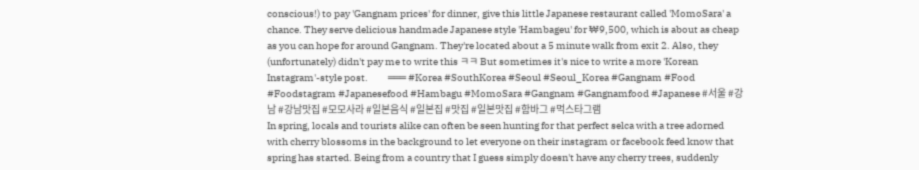conscious!) to pay 'Gangnam prices' for dinner, give this little Japanese restaurant called 'MomoSara' a chance. They serve delicious handmade Japanese style 'Hambageu' for ₩9,500, which is about as cheap as you can hope for around Gangnam. They're located about a 5 minute walk from exit 2. Also, they (unfortunately) didn't pay me to write this ㅋㅋ But sometimes it's nice to write a more 'Korean Instagram'-style post.          ═══ #Korea #SouthKorea #Seoul #Seoul_Korea #Gangnam #Food #Foodstagram #Japanesefood #Hambagu #MomoSara #Gangnam #Gangnamfood #Japanese #서울 #강남 #강남맛집 #모모사라 #일본음식 #일본집 #맛집 #일본맛집 #함바그 #먹스타그램
In spring, locals and tourists alike can often be seen hunting for that perfect selca with a tree adorned with cherry blossoms in the background to let everyone on their instagram or facebook feed know that spring has started. Being from a country that I guess simply doesn't have any cherry trees, suddenly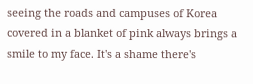seeing the roads and campuses of Korea covered in a blanket of pink always brings a smile to my face. It's a shame there's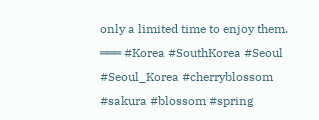only a limited time to enjoy them.          ═══ #Korea #SouthKorea #Seoul #Seoul_Korea #cherryblossom #sakura #blossom #spring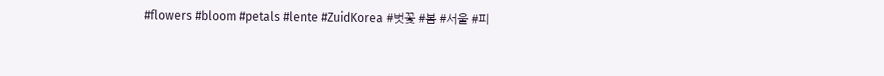#flowers #bloom #petals #lente #ZuidKorea #벗꽃 #봄 #서울 #피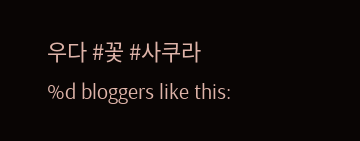우다 #꽃 #사쿠라
%d bloggers like this: